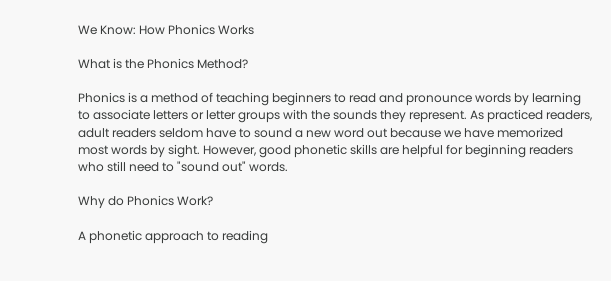We Know: How Phonics Works

What is the Phonics Method?

Phonics is a method of teaching beginners to read and pronounce words by learning to associate letters or letter groups with the sounds they represent. As practiced readers, adult readers seldom have to sound a new word out because we have memorized most words by sight. However, good phonetic skills are helpful for beginning readers who still need to "sound out" words.

Why do Phonics Work?

A phonetic approach to reading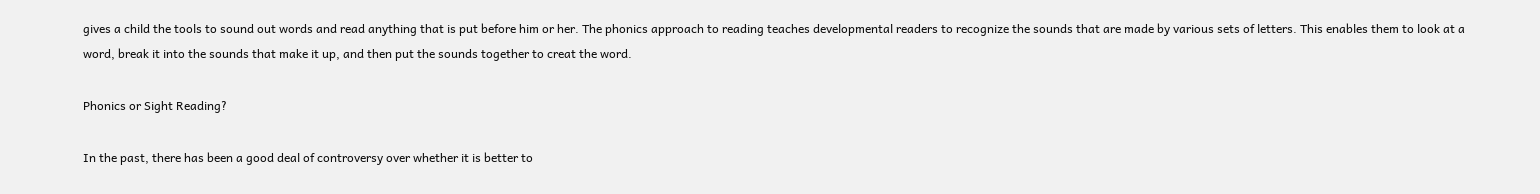gives a child the tools to sound out words and read anything that is put before him or her. The phonics approach to reading teaches developmental readers to recognize the sounds that are made by various sets of letters. This enables them to look at a word, break it into the sounds that make it up, and then put the sounds together to creat the word.

Phonics or Sight Reading?

In the past, there has been a good deal of controversy over whether it is better to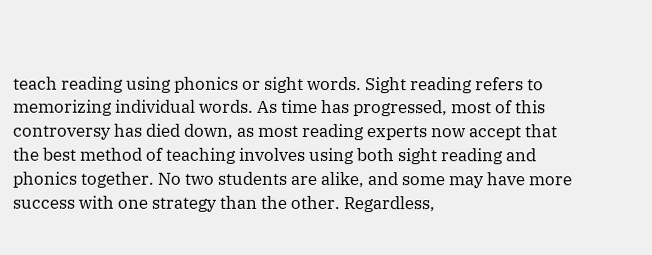teach reading using phonics or sight words. Sight reading refers to memorizing individual words. As time has progressed, most of this controversy has died down, as most reading experts now accept that the best method of teaching involves using both sight reading and phonics together. No two students are alike, and some may have more success with one strategy than the other. Regardless,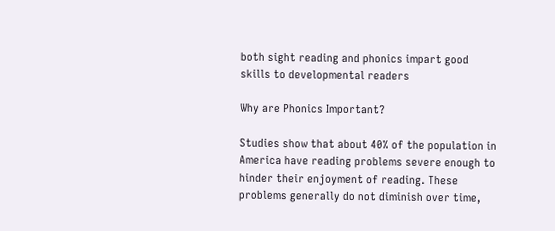both sight reading and phonics impart good skills to developmental readers

Why are Phonics Important?

Studies show that about 40% of the population in America have reading problems severe enough to hinder their enjoyment of reading. These problems generally do not diminish over time,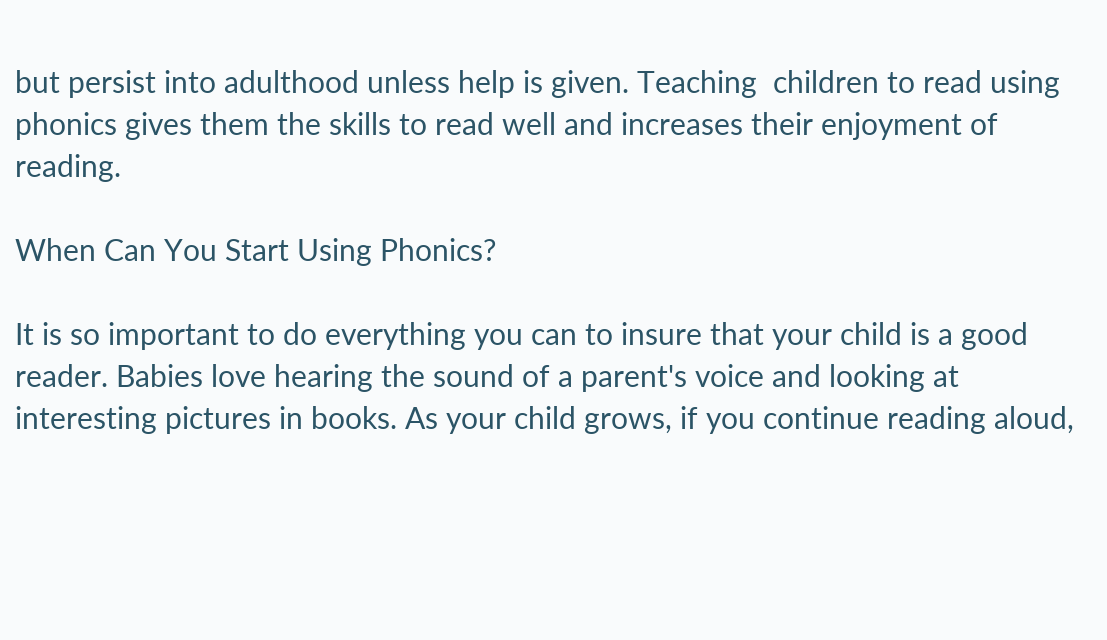but persist into adulthood unless help is given. Teaching  children to read using phonics gives them the skills to read well and increases their enjoyment of reading.

When Can You Start Using Phonics?

It is so important to do everything you can to insure that your child is a good reader. Babies love hearing the sound of a parent's voice and looking at interesting pictures in books. As your child grows, if you continue reading aloud,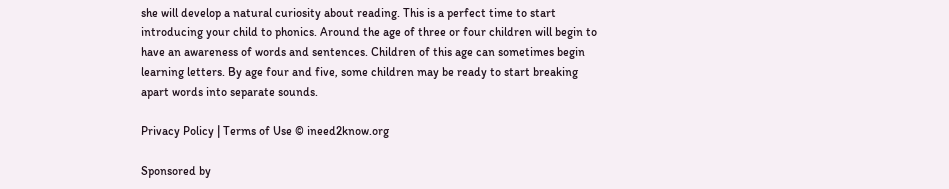she will develop a natural curiosity about reading. This is a perfect time to start introducing your child to phonics. Around the age of three or four children will begin to have an awareness of words and sentences. Children of this age can sometimes begin learning letters. By age four and five, some children may be ready to start breaking apart words into separate sounds.

Privacy Policy | Terms of Use © ineed2know.org

Sponsored by